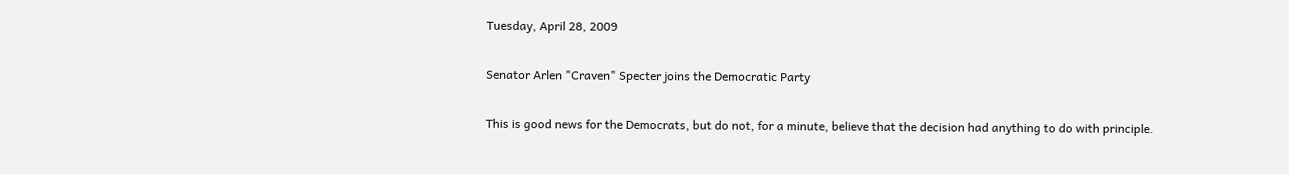Tuesday, April 28, 2009

Senator Arlen "Craven" Specter joins the Democratic Party

This is good news for the Democrats, but do not, for a minute, believe that the decision had anything to do with principle.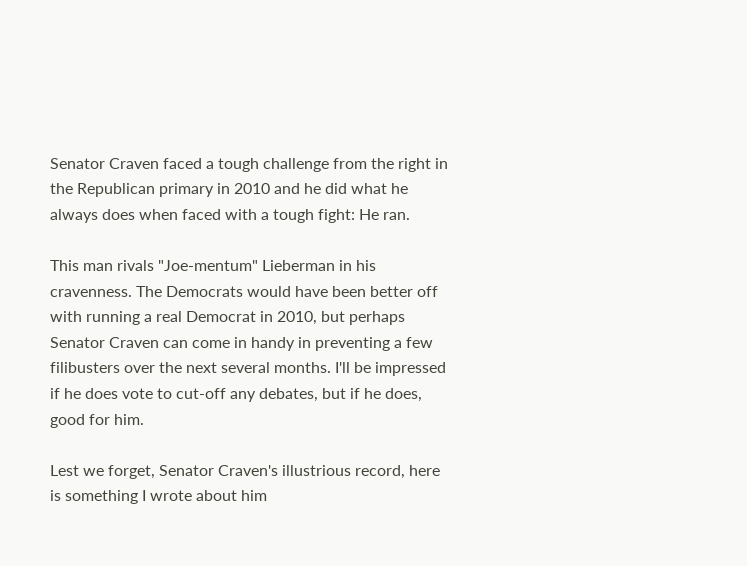Senator Craven faced a tough challenge from the right in the Republican primary in 2010 and he did what he always does when faced with a tough fight: He ran.

This man rivals "Joe-mentum" Lieberman in his cravenness. The Democrats would have been better off with running a real Democrat in 2010, but perhaps Senator Craven can come in handy in preventing a few filibusters over the next several months. I'll be impressed if he does vote to cut-off any debates, but if he does, good for him.

Lest we forget, Senator Craven's illustrious record, here is something I wrote about him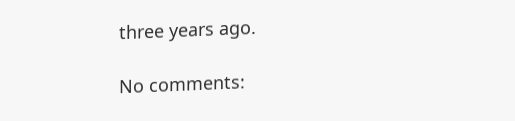three years ago.

No comments: